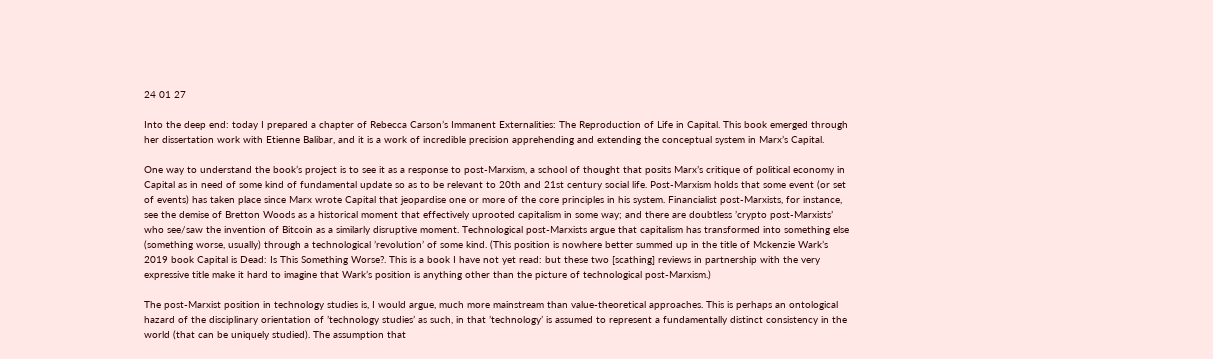24 01 27

Into the deep end: today I prepared a chapter of Rebecca Carson’s Immanent Externalities: The Reproduction of Life in Capital. This book emerged through her dissertation work with Etienne Balibar, and it is a work of incredible precision apprehending and extending the conceptual system in Marx’s Capital.

One way to understand the book’s project is to see it as a response to post-Marxism, a school of thought that posits Marx’s critique of political economy in Capital as in need of some kind of fundamental update so as to be relevant to 20th and 21st century social life. Post-Marxism holds that some event (or set of events) has taken place since Marx wrote Capital that jeopardise one or more of the core principles in his system. Financialist post-Marxists, for instance, see the demise of Bretton Woods as a historical moment that effectively uprooted capitalism in some way; and there are doubtless ’crypto post-Marxists’ who see/saw the invention of Bitcoin as a similarly disruptive moment. Technological post-Marxists argue that capitalism has transformed into something else (something worse, usually) through a technological ’revolution’ of some kind. (This position is nowhere better summed up in the title of Mckenzie Wark’s 2019 book Capital is Dead: Is This Something Worse?. This is a book I have not yet read: but these two [scathing] reviews in partnership with the very expressive title make it hard to imagine that Wark’s position is anything other than the picture of technological post-Marxism.)

The post-Marxist position in technology studies is, I would argue, much more mainstream than value-theoretical approaches. This is perhaps an ontological hazard of the disciplinary orientation of ’technology studies’ as such, in that ’technology’ is assumed to represent a fundamentally distinct consistency in the world (that can be uniquely studied). The assumption that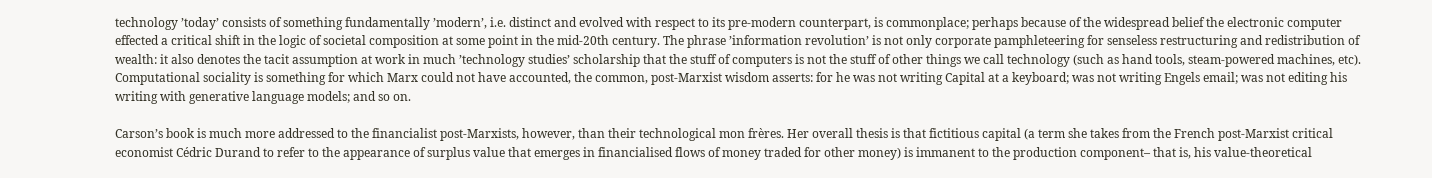technology ’today’ consists of something fundamentally ’modern’, i.e. distinct and evolved with respect to its pre-modern counterpart, is commonplace; perhaps because of the widespread belief the electronic computer effected a critical shift in the logic of societal composition at some point in the mid-20th century. The phrase ’information revolution’ is not only corporate pamphleteering for senseless restructuring and redistribution of wealth: it also denotes the tacit assumption at work in much ’technology studies’ scholarship that the stuff of computers is not the stuff of other things we call technology (such as hand tools, steam-powered machines, etc). Computational sociality is something for which Marx could not have accounted, the common, post-Marxist wisdom asserts: for he was not writing Capital at a keyboard; was not writing Engels email; was not editing his writing with generative language models; and so on.

Carson’s book is much more addressed to the financialist post-Marxists, however, than their technological mon frères. Her overall thesis is that fictitious capital (a term she takes from the French post-Marxist critical economist Cédric Durand to refer to the appearance of surplus value that emerges in financialised flows of money traded for other money) is immanent to the production component– that is, his value-theoretical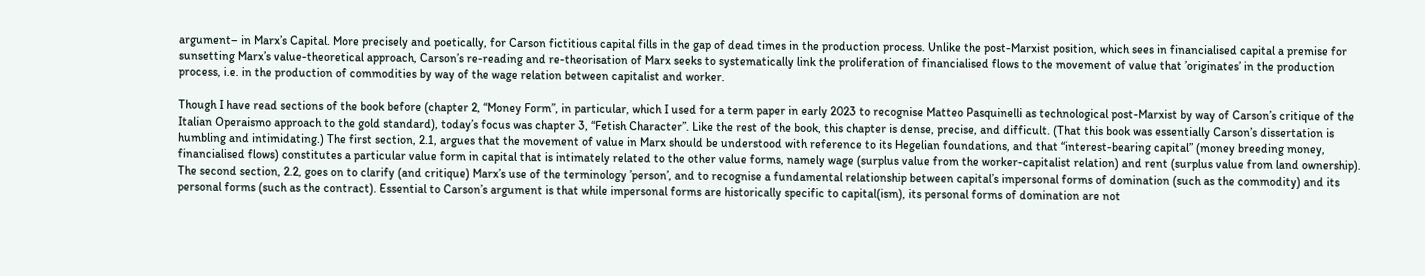argument– in Marx’s Capital. More precisely and poetically, for Carson fictitious capital fills in the gap of dead times in the production process. Unlike the post-Marxist position, which sees in financialised capital a premise for sunsetting Marx’s value-theoretical approach, Carson’s re-reading and re-theorisation of Marx seeks to systematically link the proliferation of financialised flows to the movement of value that ’originates’ in the production process, i.e. in the production of commodities by way of the wage relation between capitalist and worker.

Though I have read sections of the book before (chapter 2, “Money Form”, in particular, which I used for a term paper in early 2023 to recognise Matteo Pasquinelli as technological post-Marxist by way of Carson’s critique of the Italian Operaismo approach to the gold standard), today’s focus was chapter 3, “Fetish Character”. Like the rest of the book, this chapter is dense, precise, and difficult. (That this book was essentially Carson’s dissertation is humbling and intimidating.) The first section, 2.1, argues that the movement of value in Marx should be understood with reference to its Hegelian foundations, and that “interest-bearing capital” (money breeding money, financialised flows) constitutes a particular value form in capital that is intimately related to the other value forms, namely wage (surplus value from the worker-capitalist relation) and rent (surplus value from land ownership). The second section, 2.2, goes on to clarify (and critique) Marx’s use of the terminology ’person’, and to recognise a fundamental relationship between capital’s impersonal forms of domination (such as the commodity) and its personal forms (such as the contract). Essential to Carson’s argument is that while impersonal forms are historically specific to capital(ism), its personal forms of domination are not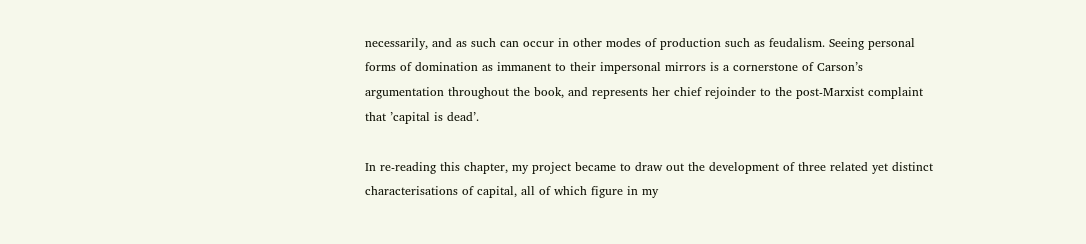necessarily, and as such can occur in other modes of production such as feudalism. Seeing personal forms of domination as immanent to their impersonal mirrors is a cornerstone of Carson’s argumentation throughout the book, and represents her chief rejoinder to the post-Marxist complaint that ’capital is dead’.

In re-reading this chapter, my project became to draw out the development of three related yet distinct characterisations of capital, all of which figure in my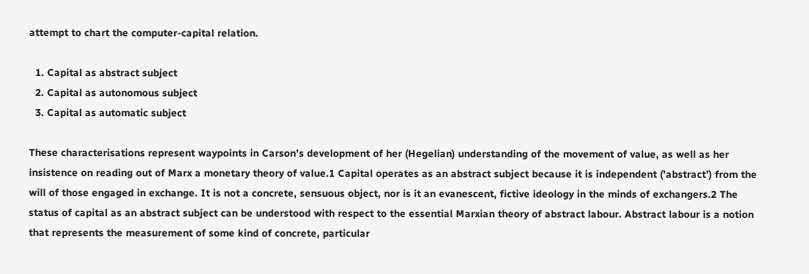attempt to chart the computer-capital relation.

  1. Capital as abstract subject
  2. Capital as autonomous subject
  3. Capital as automatic subject

These characterisations represent waypoints in Carson’s development of her (Hegelian) understanding of the movement of value, as well as her insistence on reading out of Marx a monetary theory of value.1 Capital operates as an abstract subject because it is independent (’abstract’) from the will of those engaged in exchange. It is not a concrete, sensuous object, nor is it an evanescent, fictive ideology in the minds of exchangers.2 The status of capital as an abstract subject can be understood with respect to the essential Marxian theory of abstract labour. Abstract labour is a notion that represents the measurement of some kind of concrete, particular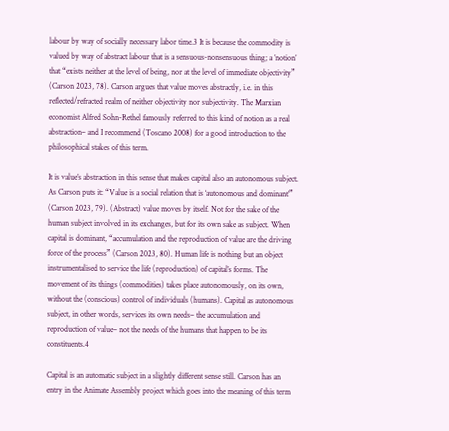labour by way of socially necessary labor time.3 It is because the commodity is valued by way of abstract labour that is a sensuous-nonsensuous thing; a ’notion’ that “exists neither at the level of being, nor at the level of immediate objectivity” (Carson 2023, 78). Carson argues that value moves abstractly, i.e. in this reflected/refracted realm of neither objectivity nor subjectivity. The Marxian economist Alfred Sohn-Rethel famously referred to this kind of notion as a real abstraction– and I recommend (Toscano 2008) for a good introduction to the philosophical stakes of this term.

It is value’s abstraction in this sense that makes capital also an autonomous subject. As Carson puts it: “Value is a social relation that is ‘autonomous and dominant’” (Carson 2023, 79). (Abstract) value moves by itself. Not for the sake of the human subject involved in its exchanges, but for its own sake as subject. When capital is dominant, “accumulation and the reproduction of value are the driving force of the process” (Carson 2023, 80). Human life is nothing but an object instrumentalised to service the life (reproduction) of capital’s forms. The movement of its things (commodities) takes place autonomously, on its own, without the (conscious) control of individuals (humans). Capital as autonomous subject, in other words, services its own needs– the accumulation and reproduction of value– not the needs of the humans that happen to be its constituents.4

Capital is an automatic subject in a slightly different sense still. Carson has an entry in the Animate Assembly project which goes into the meaning of this term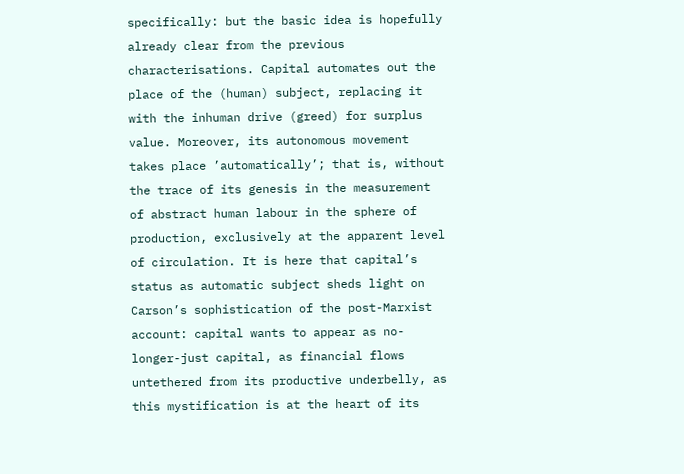specifically: but the basic idea is hopefully already clear from the previous characterisations. Capital automates out the place of the (human) subject, replacing it with the inhuman drive (greed) for surplus value. Moreover, its autonomous movement takes place ’automatically’; that is, without the trace of its genesis in the measurement of abstract human labour in the sphere of production, exclusively at the apparent level of circulation. It is here that capital’s status as automatic subject sheds light on Carson’s sophistication of the post-Marxist account: capital wants to appear as no-longer-just capital, as financial flows untethered from its productive underbelly, as this mystification is at the heart of its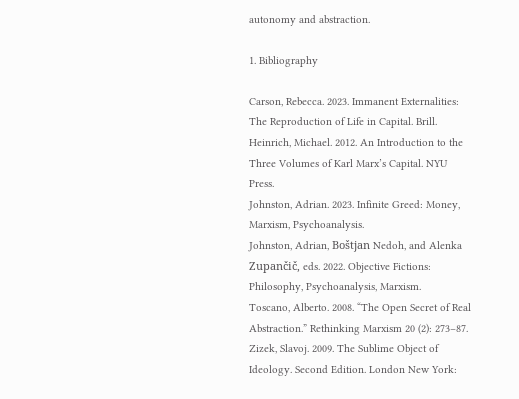autonomy and abstraction.

1. Bibliography

Carson, Rebecca. 2023. Immanent Externalities: The Reproduction of Life in Capital. Brill.
Heinrich, Michael. 2012. An Introduction to the Three Volumes of Karl Marx’s Capital. NYU Press.
Johnston, Adrian. 2023. Infinite Greed: Money, Marxism, Psychoanalysis.
Johnston, Adrian, Boštjan Nedoh, and Alenka Zupančič, eds. 2022. Objective Fictions: Philosophy, Psychoanalysis, Marxism.
Toscano, Alberto. 2008. “The Open Secret of Real Abstraction.” Rethinking Marxism 20 (2): 273–87.
Zizek, Slavoj. 2009. The Sublime Object of Ideology. Second Edition. London New York: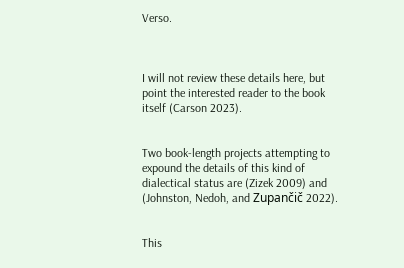Verso.



I will not review these details here, but point the interested reader to the book itself (Carson 2023).


Two book-length projects attempting to expound the details of this kind of dialectical status are (Zizek 2009) and (Johnston, Nedoh, and Zupančič 2022).


This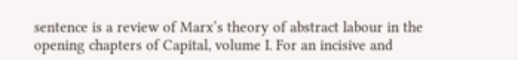sentence is a review of Marx’s theory of abstract labour in the opening chapters of Capital, volume I. For an incisive and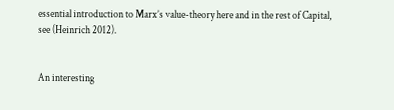essential introduction to Marx’s value-theory here and in the rest of Capital, see (Heinrich 2012).


An interesting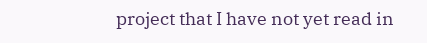project that I have not yet read in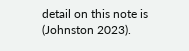detail on this note is (Johnston 2023).